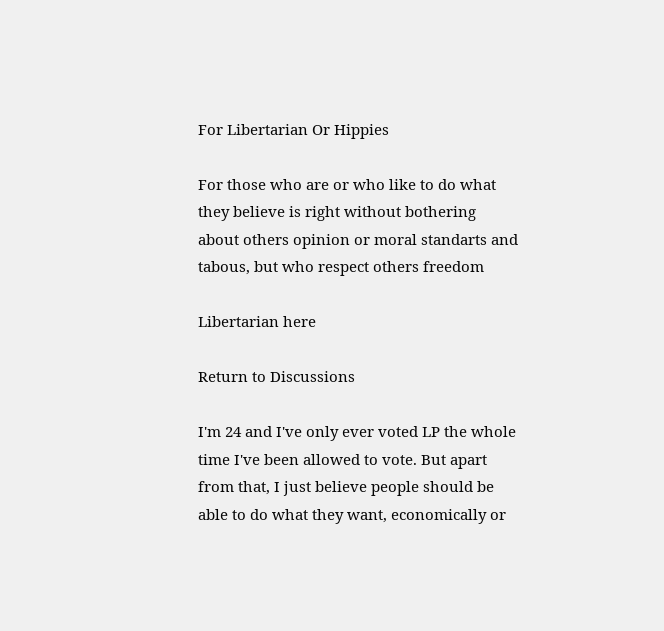For Libertarian Or Hippies

For those who are or who like to do what they believe is right without bothering about others opinion or moral standarts and tabous, but who respect others freedom

Libertarian here

Return to Discussions

I'm 24 and I've only ever voted LP the whole time I've been allowed to vote. But apart from that, I just believe people should be able to do what they want, economically or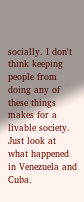socially. I don't think keeping people from doing any of these things makes for a livable society. Just look at what happened in Venezuela and Cuba.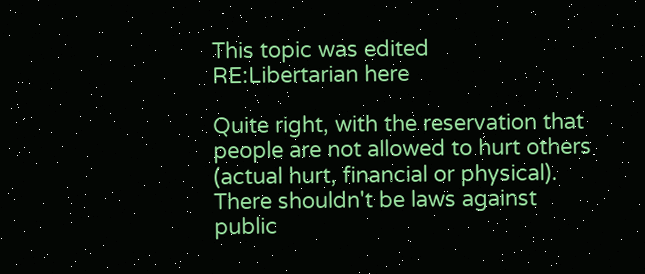This topic was edited
RE:Libertarian here

Quite right, with the reservation that people are not allowed to hurt others (actual hurt, financial or physical). There shouldn't be laws against public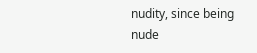nudity, since being nude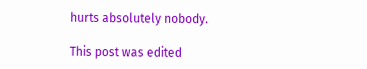hurts absolutely nobody.

This post was edited